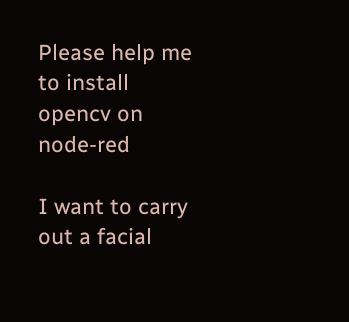Please help me to install opencv on node-red

I want to carry out a facial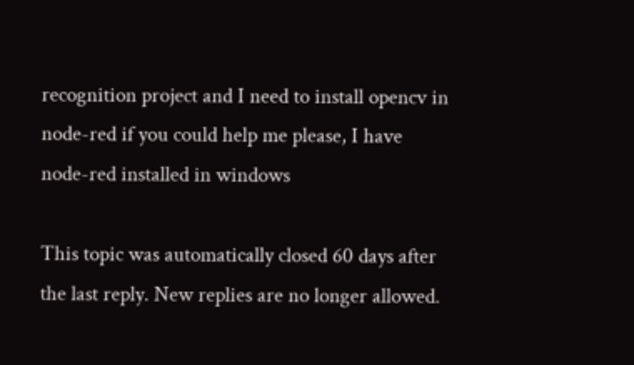recognition project and I need to install opencv in node-red if you could help me please, I have node-red installed in windows

This topic was automatically closed 60 days after the last reply. New replies are no longer allowed.